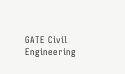GATE Civil Engineering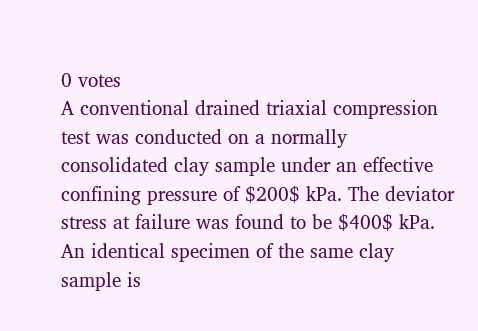0 votes
A conventional drained triaxial compression test was conducted on a normally consolidated clay sample under an effective confining pressure of $200$ kPa. The deviator stress at failure was found to be $400$ kPa. An identical specimen of the same clay sample is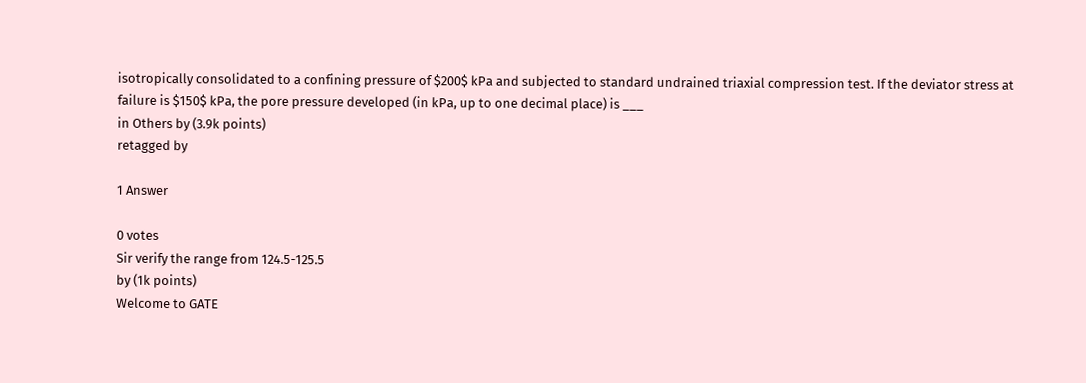isotropically consolidated to a confining pressure of $200$ kPa and subjected to standard undrained triaxial compression test. If the deviator stress at failure is $150$ kPa, the pore pressure developed (in kPa, up to one decimal place) is ___
in Others by (3.9k points)
retagged by

1 Answer

0 votes
Sir verify the range from 124.5-125.5
by (1k points)
Welcome to GATE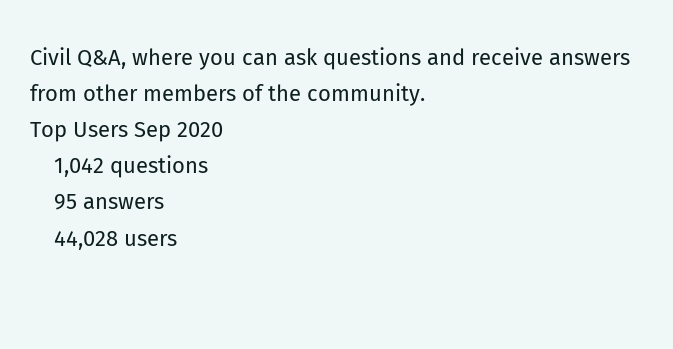Civil Q&A, where you can ask questions and receive answers from other members of the community.
Top Users Sep 2020
    1,042 questions
    95 answers
    44,028 users